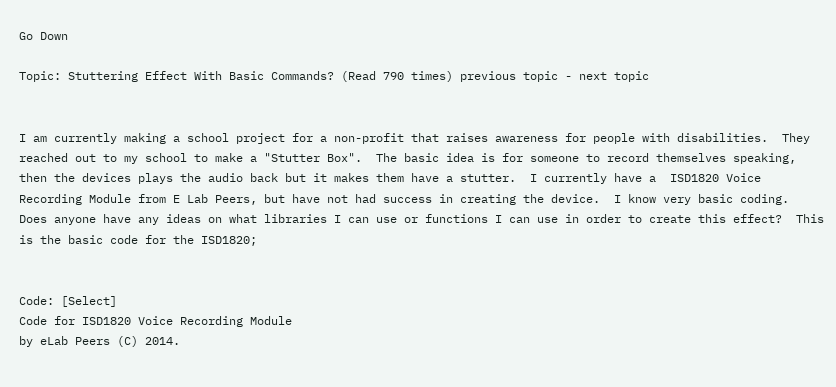Go Down

Topic: Stuttering Effect With Basic Commands? (Read 790 times) previous topic - next topic


I am currently making a school project for a non-profit that raises awareness for people with disabilities.  They reached out to my school to make a "Stutter Box".  The basic idea is for someone to record themselves speaking, then the devices plays the audio back but it makes them have a stutter.  I currently have a  ISD1820 Voice Recording Module from E Lab Peers, but have not had success in creating the device.  I know very basic coding.  Does anyone have any ideas on what libraries I can use or functions I can use in order to create this effect?  This is the basic code for the ISD1820;


Code: [Select]
Code for ISD1820 Voice Recording Module
by eLab Peers (C) 2014.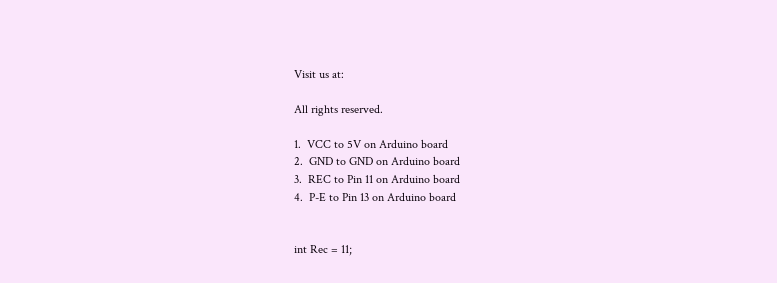Visit us at:

All rights reserved.

1.  VCC to 5V on Arduino board
2.  GND to GND on Arduino board
3.  REC to Pin 11 on Arduino board
4.  P-E to Pin 13 on Arduino board


int Rec = 11;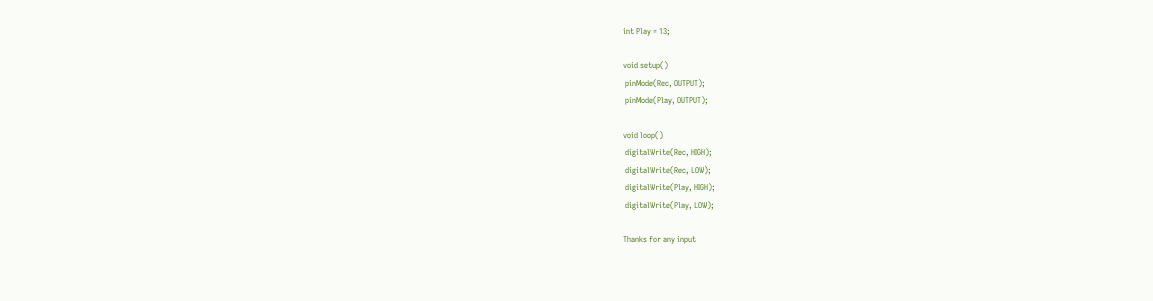int Play = 13;

void setup()
 pinMode(Rec, OUTPUT);
 pinMode(Play, OUTPUT);

void loop()
 digitalWrite(Rec, HIGH);
 digitalWrite(Rec, LOW);
 digitalWrite(Play, HIGH);
 digitalWrite(Play, LOW);

Thanks for any input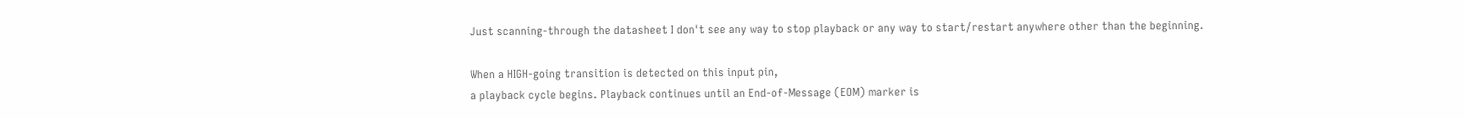Just scanning-through the datasheet I don't see any way to stop playback or any way to start/restart anywhere other than the beginning.

When a HIGH-going transition is detected on this input pin,
a playback cycle begins. Playback continues until an End-of-Message (EOM) marker is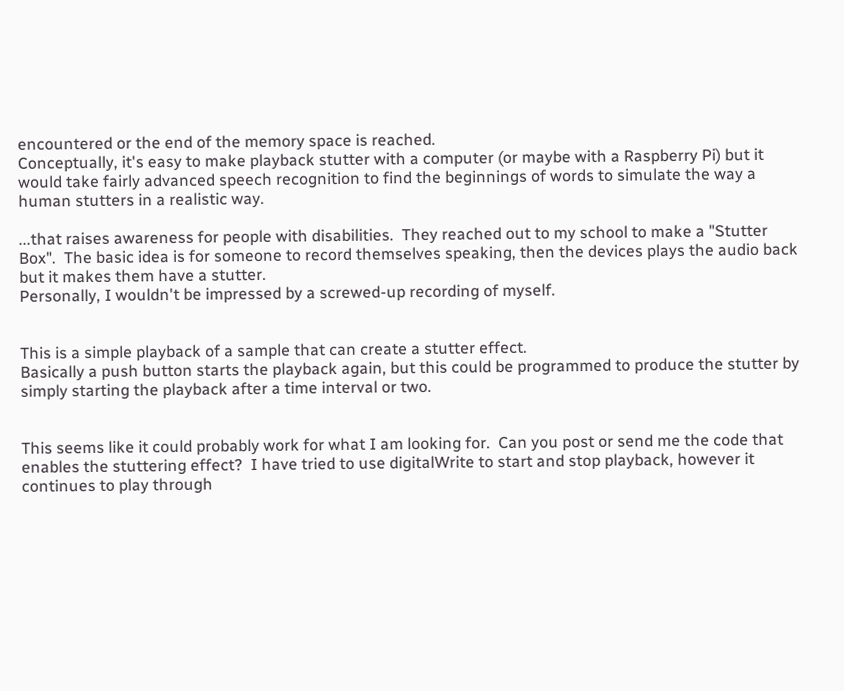encountered or the end of the memory space is reached.
Conceptually, it's easy to make playback stutter with a computer (or maybe with a Raspberry Pi) but it would take fairly advanced speech recognition to find the beginnings of words to simulate the way a human stutters in a realistic way.

...that raises awareness for people with disabilities.  They reached out to my school to make a "Stutter Box".  The basic idea is for someone to record themselves speaking, then the devices plays the audio back but it makes them have a stutter.
Personally, I wouldn't be impressed by a screwed-up recording of myself.


This is a simple playback of a sample that can create a stutter effect.
Basically a push button starts the playback again, but this could be programmed to produce the stutter by simply starting the playback after a time interval or two.


This seems like it could probably work for what I am looking for.  Can you post or send me the code that enables the stuttering effect?  I have tried to use digitalWrite to start and stop playback, however it continues to play through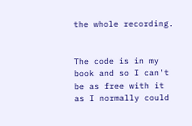the whole recording.


The code is in my book and so I can't be as free with it as I normally could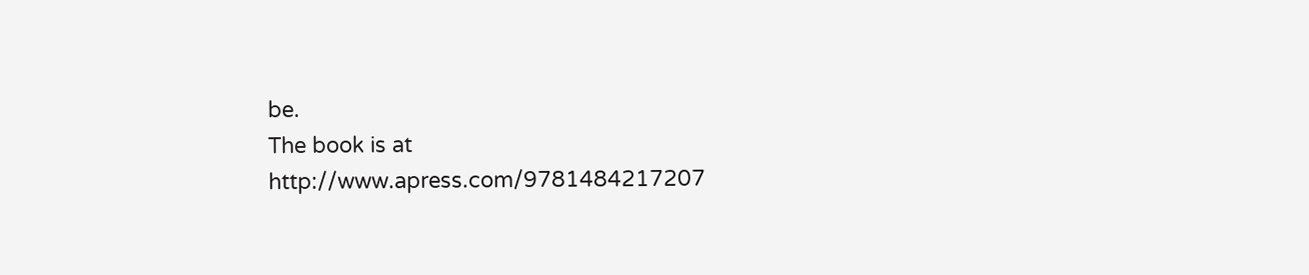be.
The book is at http://www.apress.com/9781484217207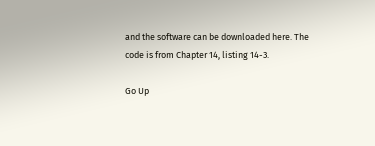and the software can be downloaded here. The code is from Chapter 14, listing 14-3.

Go Up